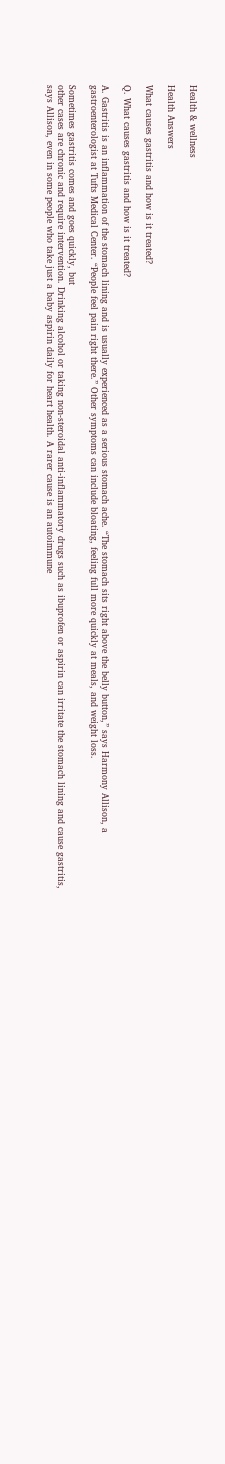Health & wellness

Health Answers

What causes gastritis and how is it treated?

Q. What causes gastritis and how is it treated?

A. Gastritis is an inflammation of the stomach lining and is usually experienced as a serious stomach ache. “The stomach sits right above the belly button,” says Harmony Allison, a gastroenterologist at Tufts Medical Center. “People feel pain right there.” Other symptoms can include bloating, feeling full more quickly at meals, and weight loss.

Sometimes gastritis comes and goes quickly, but
other cases are chronic and require intervention. Drinking alcohol or taking non-steroidal anti-inflammatory drugs such as ibuprofen or aspirin can irritate the stomach lining and cause gastritis, says Allison, even in some people who take just a baby aspirin daily for heart health. A rarer cause is an autoimmune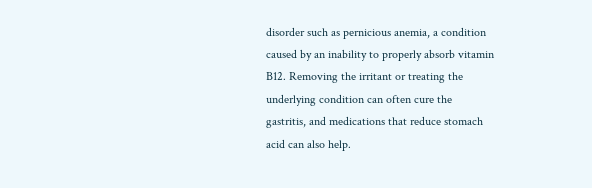disorder such as pernicious anemia, a condition caused by an inability to properly absorb vitamin B12. Removing the irritant or treating the underlying condition can often cure the
gastritis, and medications that reduce stomach acid can also help.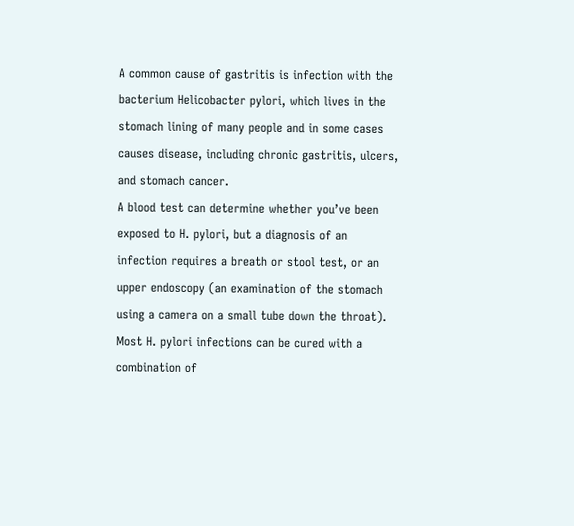A common cause of gastritis is infection with the bacterium Helicobacter pylori, which lives in the stomach lining of many people and in some cases causes disease, including chronic gastritis, ulcers, and stomach cancer.
A blood test can determine whether you’ve been exposed to H. pylori, but a diagnosis of an infection requires a breath or stool test, or an upper endoscopy (an examination of the stomach using a camera on a small tube down the throat). Most H. pylori infections can be cured with a combination of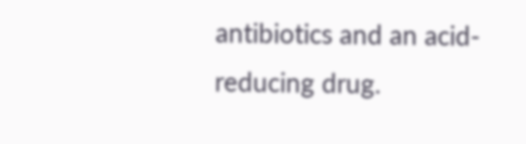antibiotics and an acid-reducing drug.